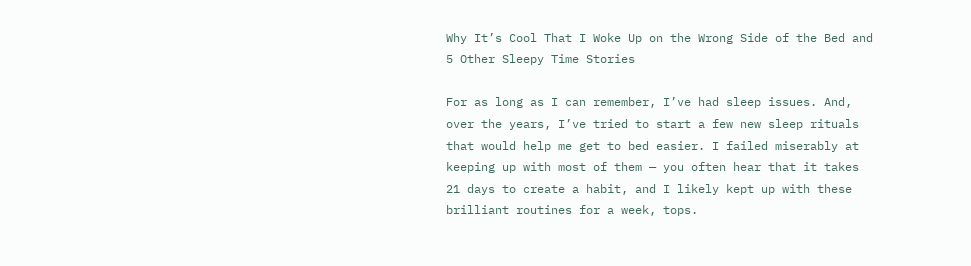Why It’s Cool That I Woke Up on the Wrong Side of the Bed and 5 Other Sleepy Time Stories

For as long as I can remember, I’ve had sleep issues. And, over the years, I’ve tried to start a few new sleep rituals that would help me get to bed easier. I failed miserably at keeping up with most of them — you often hear that it takes 21 days to create a habit, and I likely kept up with these brilliant routines for a week, tops.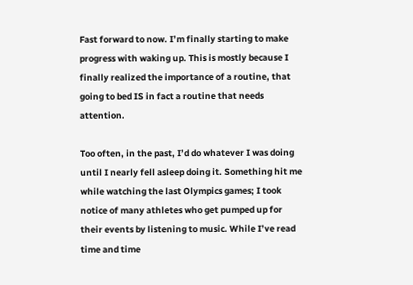Fast forward to now. I’m finally starting to make progress with waking up. This is mostly because I finally realized the importance of a routine, that going to bed IS in fact a routine that needs attention.

Too often, in the past, I’d do whatever I was doing until I nearly fell asleep doing it. Something hit me while watching the last Olympics games; I took notice of many athletes who get pumped up for their events by listening to music. While I’ve read time and time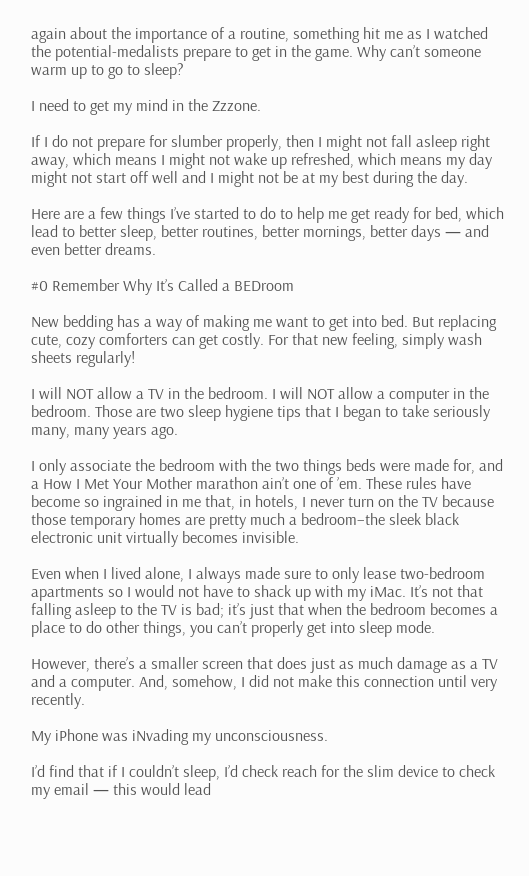again about the importance of a routine, something hit me as I watched the potential-medalists prepare to get in the game. Why can’t someone warm up to go to sleep?

I need to get my mind in the Zzzone.

If I do not prepare for slumber properly, then I might not fall asleep right away, which means I might not wake up refreshed, which means my day might not start off well and I might not be at my best during the day.

Here are a few things I’ve started to do to help me get ready for bed, which lead to better sleep, better routines, better mornings, better days — and even better dreams.

#0 Remember Why It’s Called a BEDroom

New bedding has a way of making me want to get into bed. But replacing cute, cozy comforters can get costly. For that new feeling, simply wash sheets regularly!

I will NOT allow a TV in the bedroom. I will NOT allow a computer in the bedroom. Those are two sleep hygiene tips that I began to take seriously many, many years ago.

I only associate the bedroom with the two things beds were made for, and a How I Met Your Mother marathon ain’t one of ’em. These rules have become so ingrained in me that, in hotels, I never turn on the TV because those temporary homes are pretty much a bedroom–the sleek black electronic unit virtually becomes invisible.

Even when I lived alone, I always made sure to only lease two-bedroom apartments so I would not have to shack up with my iMac. It’s not that falling asleep to the TV is bad; it’s just that when the bedroom becomes a place to do other things, you can’t properly get into sleep mode.

However, there’s a smaller screen that does just as much damage as a TV and a computer. And, somehow, I did not make this connection until very recently.

My iPhone was iNvading my unconsciousness.

I’d find that if I couldn’t sleep, I’d check reach for the slim device to check my email — this would lead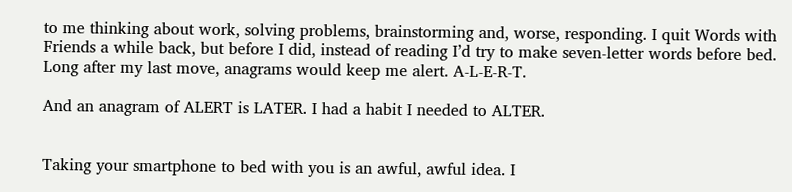to me thinking about work, solving problems, brainstorming and, worse, responding. I quit Words with Friends a while back, but before I did, instead of reading I’d try to make seven-letter words before bed. Long after my last move, anagrams would keep me alert. A-L-E-R-T.

And an anagram of ALERT is LATER. I had a habit I needed to ALTER.


Taking your smartphone to bed with you is an awful, awful idea. I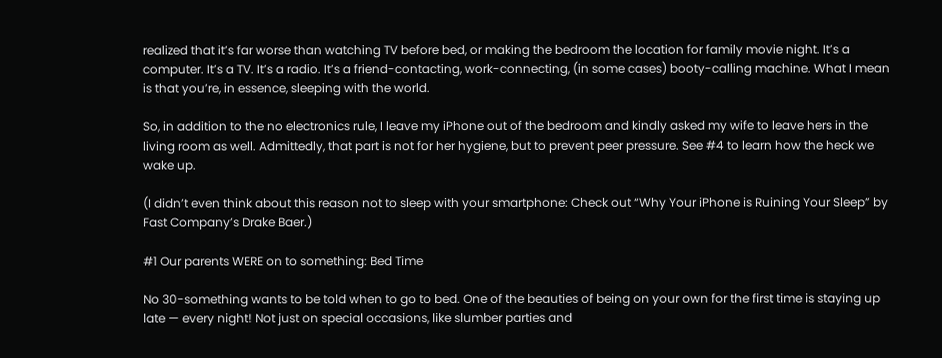realized that it’s far worse than watching TV before bed, or making the bedroom the location for family movie night. It’s a computer. It’s a TV. It’s a radio. It’s a friend-contacting, work-connecting, (in some cases) booty-calling machine. What I mean is that you’re, in essence, sleeping with the world.

So, in addition to the no electronics rule, I leave my iPhone out of the bedroom and kindly asked my wife to leave hers in the living room as well. Admittedly, that part is not for her hygiene, but to prevent peer pressure. See #4 to learn how the heck we wake up.

(I didn’t even think about this reason not to sleep with your smartphone: Check out “Why Your iPhone is Ruining Your Sleep” by Fast Company’s Drake Baer.)

#1 Our parents WERE on to something: Bed Time

No 30-something wants to be told when to go to bed. One of the beauties of being on your own for the first time is staying up late — every night! Not just on special occasions, like slumber parties and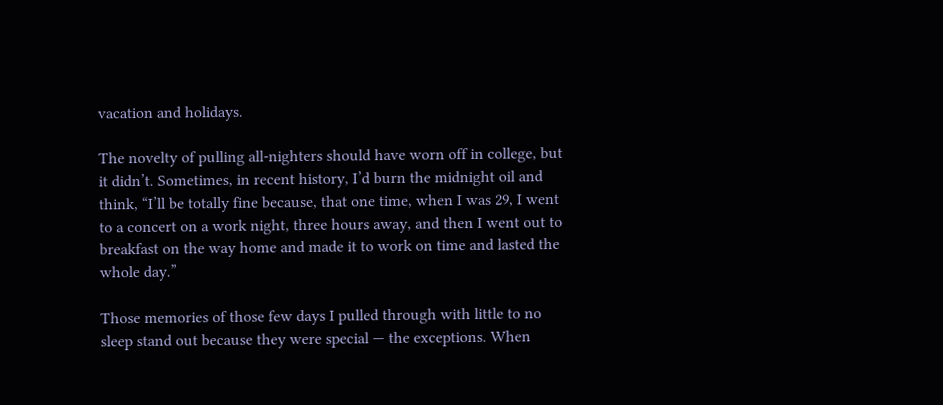vacation and holidays.

The novelty of pulling all-nighters should have worn off in college, but it didn’t. Sometimes, in recent history, I’d burn the midnight oil and think, “I’ll be totally fine because, that one time, when I was 29, I went to a concert on a work night, three hours away, and then I went out to breakfast on the way home and made it to work on time and lasted the whole day.”

Those memories of those few days I pulled through with little to no sleep stand out because they were special — the exceptions. When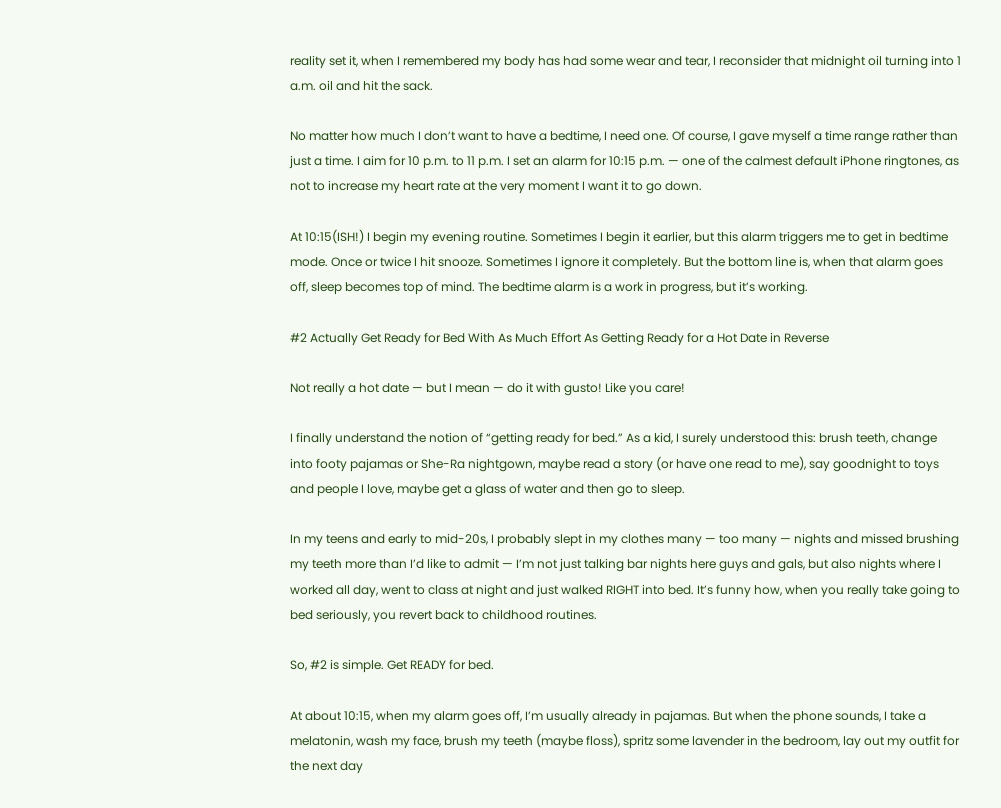reality set it, when I remembered my body has had some wear and tear, I reconsider that midnight oil turning into 1 a.m. oil and hit the sack.

No matter how much I don’t want to have a bedtime, I need one. Of course, I gave myself a time range rather than just a time. I aim for 10 p.m. to 11 p.m. I set an alarm for 10:15 p.m. — one of the calmest default iPhone ringtones, as not to increase my heart rate at the very moment I want it to go down.

At 10:15(ISH!) I begin my evening routine. Sometimes I begin it earlier, but this alarm triggers me to get in bedtime mode. Once or twice I hit snooze. Sometimes I ignore it completely. But the bottom line is, when that alarm goes off, sleep becomes top of mind. The bedtime alarm is a work in progress, but it’s working.

#2 Actually Get Ready for Bed With As Much Effort As Getting Ready for a Hot Date in Reverse

Not really a hot date — but I mean — do it with gusto! Like you care!

I finally understand the notion of “getting ready for bed.” As a kid, I surely understood this: brush teeth, change into footy pajamas or She-Ra nightgown, maybe read a story (or have one read to me), say goodnight to toys and people I love, maybe get a glass of water and then go to sleep.

In my teens and early to mid-20s, I probably slept in my clothes many — too many — nights and missed brushing my teeth more than I’d like to admit — I’m not just talking bar nights here guys and gals, but also nights where I worked all day, went to class at night and just walked RIGHT into bed. It’s funny how, when you really take going to bed seriously, you revert back to childhood routines.

So, #2 is simple. Get READY for bed.

At about 10:15, when my alarm goes off, I’m usually already in pajamas. But when the phone sounds, I take a melatonin, wash my face, brush my teeth (maybe floss), spritz some lavender in the bedroom, lay out my outfit for the next day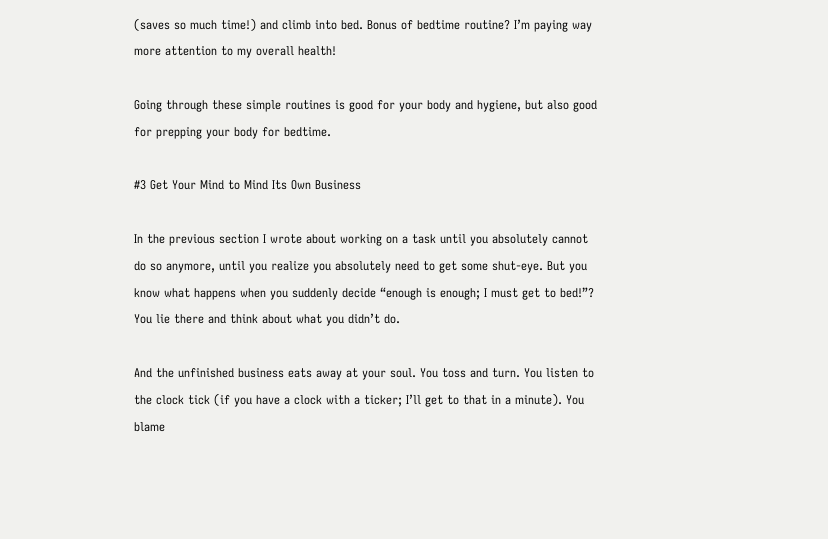(saves so much time!) and climb into bed. Bonus of bedtime routine? I’m paying way more attention to my overall health!

Going through these simple routines is good for your body and hygiene, but also good for prepping your body for bedtime.

#3 Get Your Mind to Mind Its Own Business

In the previous section I wrote about working on a task until you absolutely cannot do so anymore, until you realize you absolutely need to get some shut-eye. But you know what happens when you suddenly decide “enough is enough; I must get to bed!”? You lie there and think about what you didn’t do.

And the unfinished business eats away at your soul. You toss and turn. You listen to the clock tick (if you have a clock with a ticker; I’ll get to that in a minute). You blame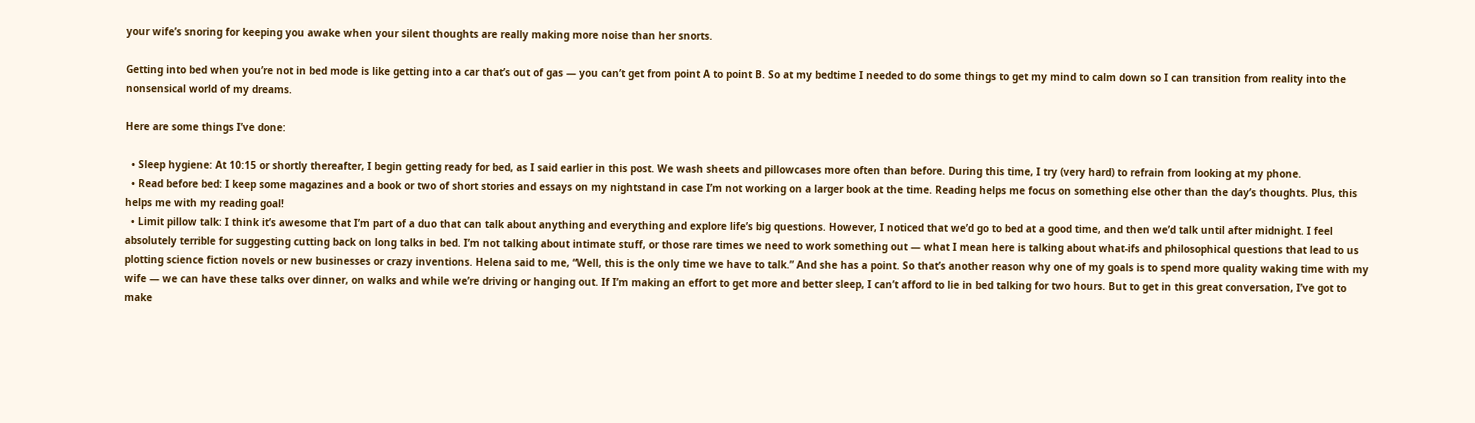your wife’s snoring for keeping you awake when your silent thoughts are really making more noise than her snorts.

Getting into bed when you’re not in bed mode is like getting into a car that’s out of gas — you can’t get from point A to point B. So at my bedtime I needed to do some things to get my mind to calm down so I can transition from reality into the nonsensical world of my dreams.

Here are some things I’ve done:

  • Sleep hygiene: At 10:15 or shortly thereafter, I begin getting ready for bed, as I said earlier in this post. We wash sheets and pillowcases more often than before. During this time, I try (very hard) to refrain from looking at my phone.
  • Read before bed: I keep some magazines and a book or two of short stories and essays on my nightstand in case I’m not working on a larger book at the time. Reading helps me focus on something else other than the day’s thoughts. Plus, this helps me with my reading goal!
  • Limit pillow talk: I think it’s awesome that I’m part of a duo that can talk about anything and everything and explore life’s big questions. However, I noticed that we’d go to bed at a good time, and then we’d talk until after midnight. I feel absolutely terrible for suggesting cutting back on long talks in bed. I’m not talking about intimate stuff, or those rare times we need to work something out — what I mean here is talking about what-ifs and philosophical questions that lead to us plotting science fiction novels or new businesses or crazy inventions. Helena said to me, “Well, this is the only time we have to talk.” And she has a point. So that’s another reason why one of my goals is to spend more quality waking time with my wife — we can have these talks over dinner, on walks and while we’re driving or hanging out. If I’m making an effort to get more and better sleep, I can’t afford to lie in bed talking for two hours. But to get in this great conversation, I’ve got to make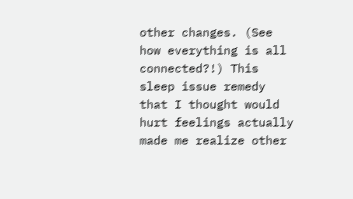other changes. (See how everything is all connected?!) This sleep issue remedy that I thought would hurt feelings actually made me realize other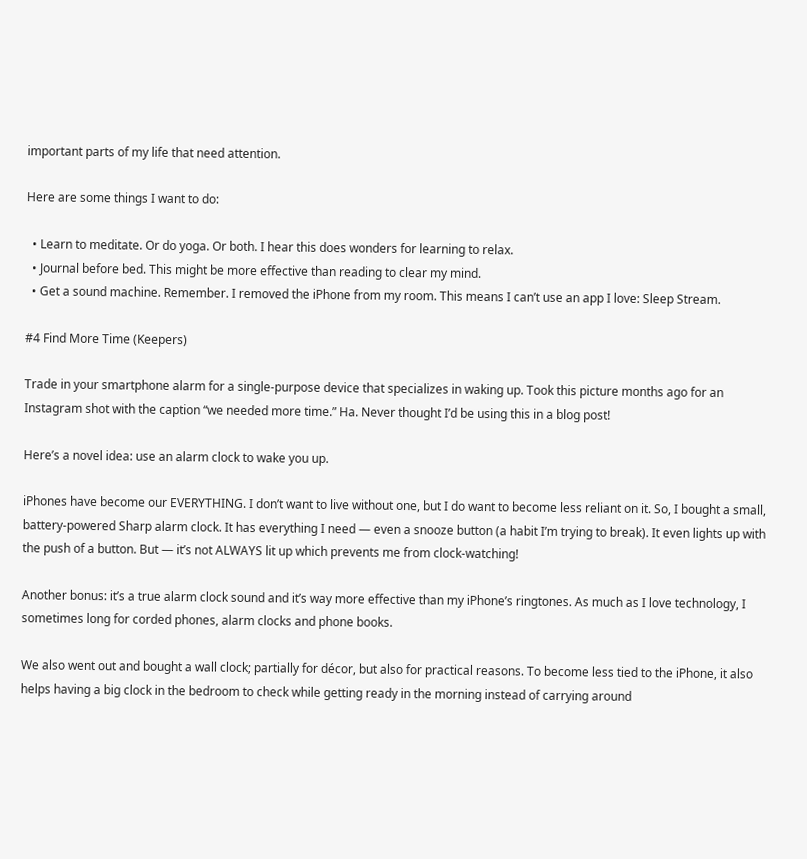important parts of my life that need attention.

Here are some things I want to do:

  • Learn to meditate. Or do yoga. Or both. I hear this does wonders for learning to relax.
  • Journal before bed. This might be more effective than reading to clear my mind.
  • Get a sound machine. Remember. I removed the iPhone from my room. This means I can’t use an app I love: Sleep Stream.

#4 Find More Time (Keepers)

Trade in your smartphone alarm for a single-purpose device that specializes in waking up. Took this picture months ago for an Instagram shot with the caption “we needed more time.” Ha. Never thought I’d be using this in a blog post!

Here’s a novel idea: use an alarm clock to wake you up.

iPhones have become our EVERYTHING. I don’t want to live without one, but I do want to become less reliant on it. So, I bought a small, battery-powered Sharp alarm clock. It has everything I need — even a snooze button (a habit I’m trying to break). It even lights up with the push of a button. But — it’s not ALWAYS lit up which prevents me from clock-watching!

Another bonus: it’s a true alarm clock sound and it’s way more effective than my iPhone’s ringtones. As much as I love technology, I sometimes long for corded phones, alarm clocks and phone books.

We also went out and bought a wall clock; partially for décor, but also for practical reasons. To become less tied to the iPhone, it also helps having a big clock in the bedroom to check while getting ready in the morning instead of carrying around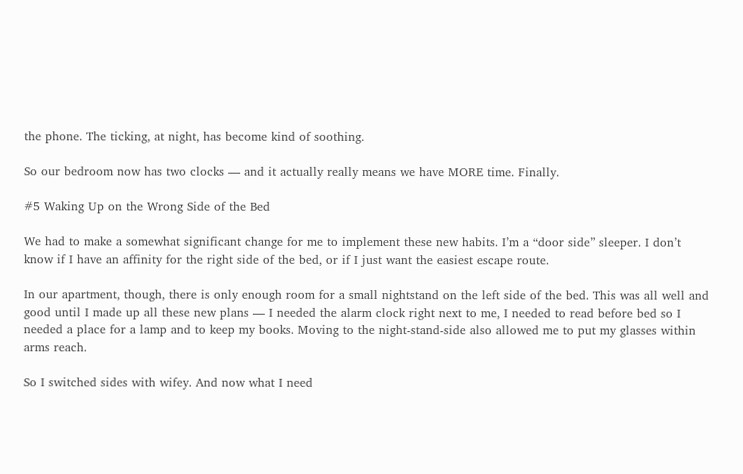the phone. The ticking, at night, has become kind of soothing.

So our bedroom now has two clocks — and it actually really means we have MORE time. Finally.

#5 Waking Up on the Wrong Side of the Bed

We had to make a somewhat significant change for me to implement these new habits. I’m a “door side” sleeper. I don’t know if I have an affinity for the right side of the bed, or if I just want the easiest escape route.

In our apartment, though, there is only enough room for a small nightstand on the left side of the bed. This was all well and good until I made up all these new plans — I needed the alarm clock right next to me, I needed to read before bed so I needed a place for a lamp and to keep my books. Moving to the night-stand-side also allowed me to put my glasses within arms reach.

So I switched sides with wifey. And now what I need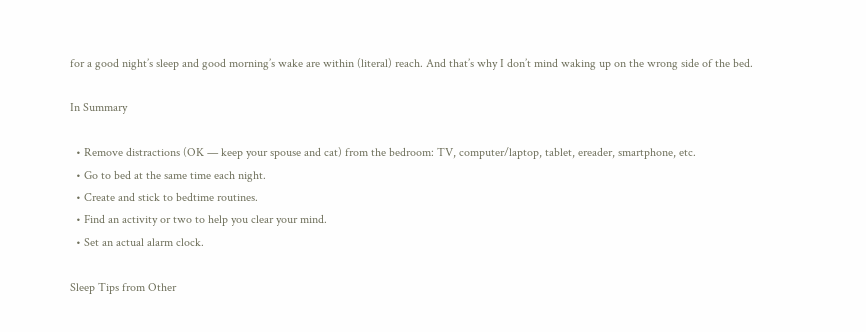for a good night’s sleep and good morning’s wake are within (literal) reach. And that’s why I don’t mind waking up on the wrong side of the bed.

In Summary

  • Remove distractions (OK — keep your spouse and cat) from the bedroom: TV, computer/laptop, tablet, ereader, smartphone, etc.
  • Go to bed at the same time each night.
  • Create and stick to bedtime routines.
  • Find an activity or two to help you clear your mind.
  • Set an actual alarm clock.

Sleep Tips from Other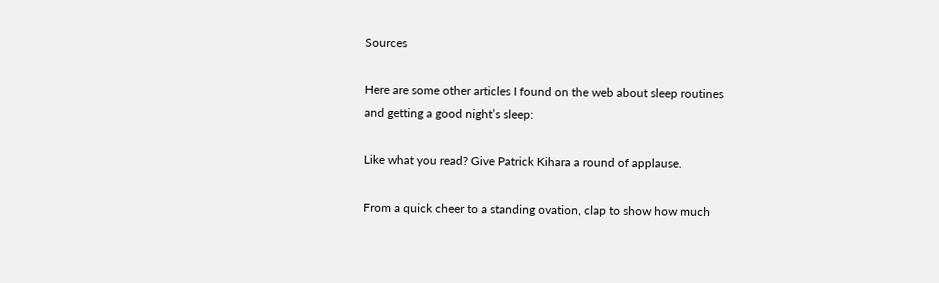Sources

Here are some other articles I found on the web about sleep routines and getting a good night’s sleep:

Like what you read? Give Patrick Kihara a round of applause.

From a quick cheer to a standing ovation, clap to show how much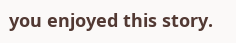you enjoyed this story.